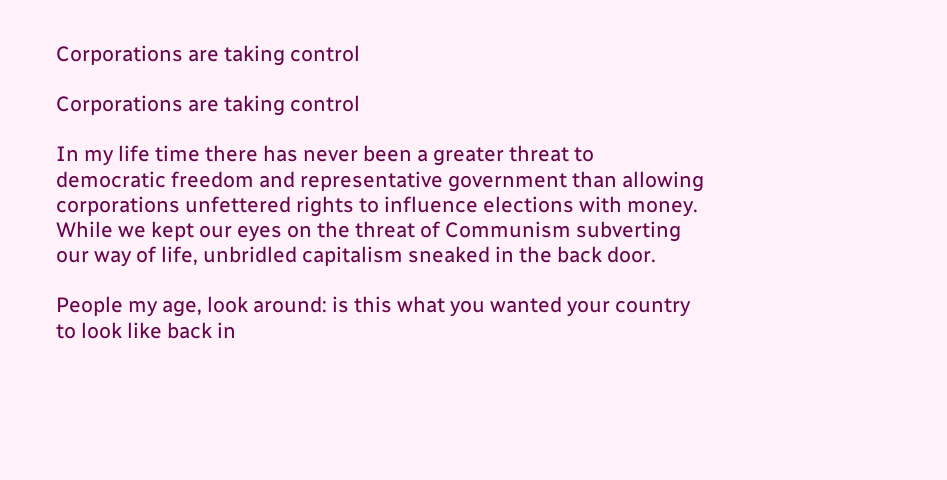Corporations are taking control

Corporations are taking control

In my life time there has never been a greater threat to democratic freedom and representative government than allowing corporations unfettered rights to influence elections with money. While we kept our eyes on the threat of Communism subverting our way of life, unbridled capitalism sneaked in the back door.

People my age, look around: is this what you wanted your country to look like back in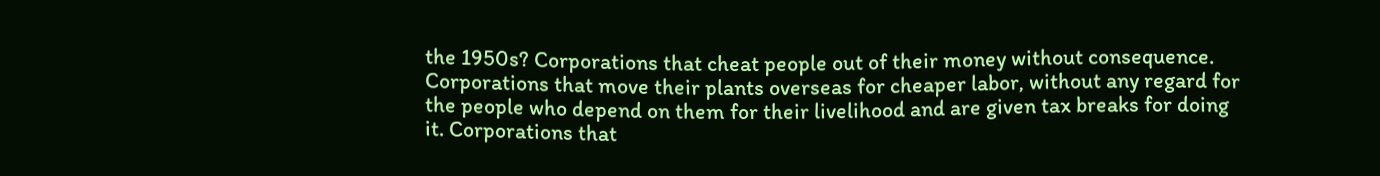the 1950s? Corporations that cheat people out of their money without consequence. Corporations that move their plants overseas for cheaper labor, without any regard for the people who depend on them for their livelihood and are given tax breaks for doing it. Corporations that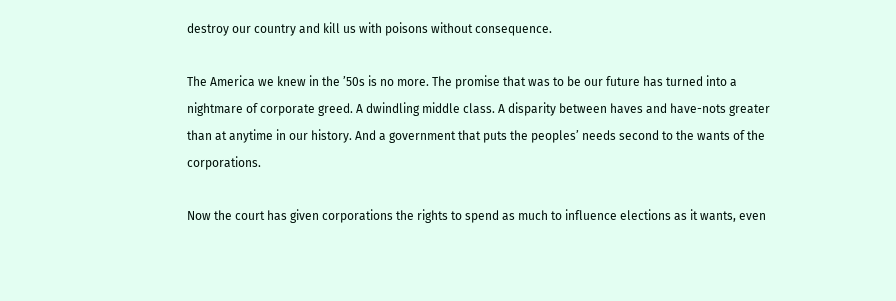destroy our country and kill us with poisons without consequence.

The America we knew in the ’50s is no more. The promise that was to be our future has turned into a nightmare of corporate greed. A dwindling middle class. A disparity between haves and have-nots greater than at anytime in our history. And a government that puts the peoples’ needs second to the wants of the corporations.

Now the court has given corporations the rights to spend as much to influence elections as it wants, even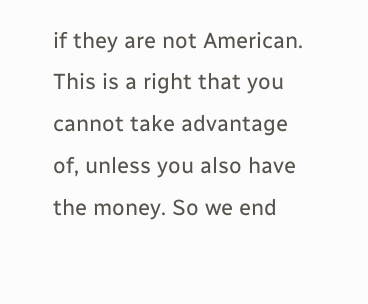if they are not American. This is a right that you cannot take advantage of, unless you also have the money. So we end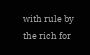with rule by the rich for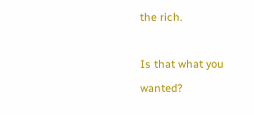the rich.

Is that what you wanted?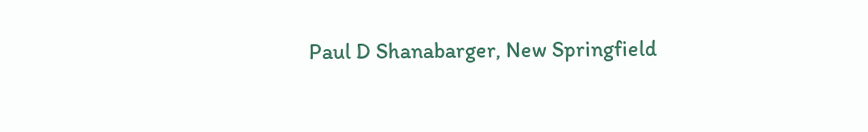Paul D Shanabarger, New Springfield